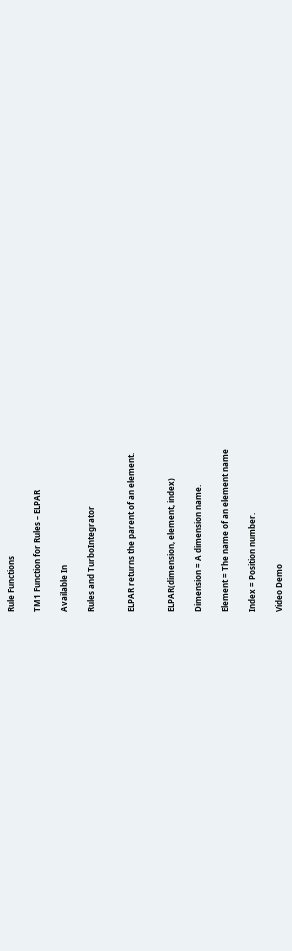Rule Functions

TM1 Function for Rules – ELPAR

Available In

Rules and TurboIntegrator


ELPAR returns the parent of an element.


ELPAR(dimension, element, index)

Dimension = A dimension name.

Element = The name of an element name

Index = Position number.

Video Demo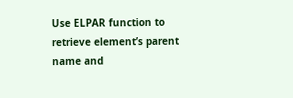Use ELPAR function to retrieve element’s parent name and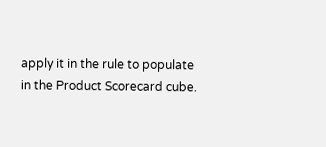apply it in the rule to populate in the Product Scorecard cube.